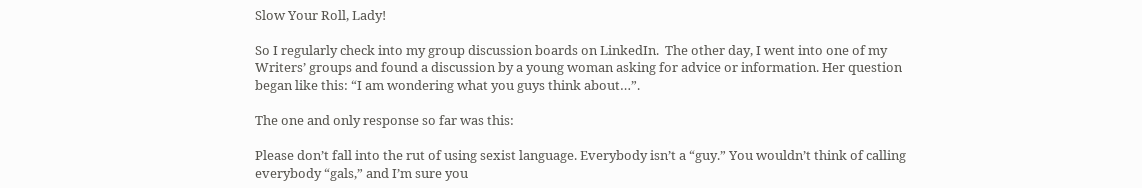Slow Your Roll, Lady!

So I regularly check into my group discussion boards on LinkedIn.  The other day, I went into one of my Writers’ groups and found a discussion by a young woman asking for advice or information. Her question began like this: “I am wondering what you guys think about…”.

The one and only response so far was this:

Please don’t fall into the rut of using sexist language. Everybody isn’t a “guy.” You wouldn’t think of calling everybody “gals,” and I’m sure you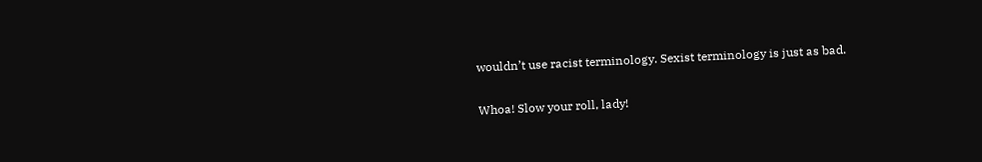wouldn’t use racist terminology. Sexist terminology is just as bad.

Whoa! Slow your roll, lady!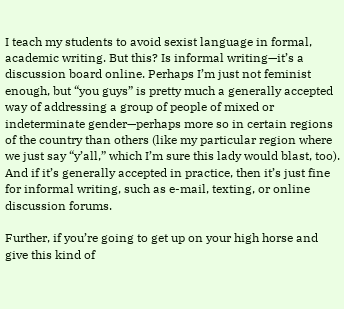I teach my students to avoid sexist language in formal, academic writing. But this? Is informal writing—it’s a discussion board online. Perhaps I’m just not feminist enough, but “you guys” is pretty much a generally accepted way of addressing a group of people of mixed or indeterminate gender—perhaps more so in certain regions of the country than others (like my particular region where we just say “y’all,” which I’m sure this lady would blast, too). And if it’s generally accepted in practice, then it’s just fine for informal writing, such as e-mail, texting, or online discussion forums.

Further, if you’re going to get up on your high horse and give this kind of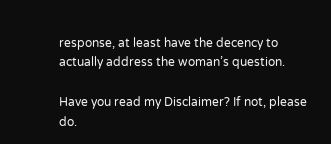response, at least have the decency to actually address the woman’s question.

Have you read my Disclaimer? If not, please do.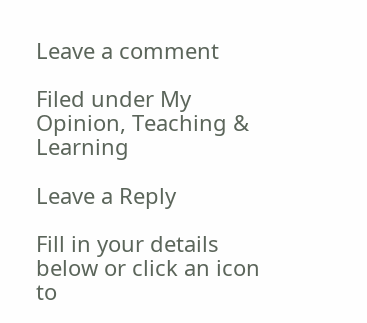Leave a comment

Filed under My Opinion, Teaching & Learning

Leave a Reply

Fill in your details below or click an icon to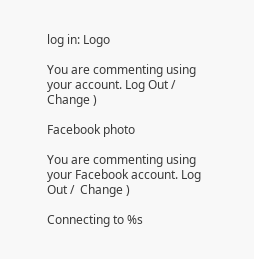log in: Logo

You are commenting using your account. Log Out /  Change )

Facebook photo

You are commenting using your Facebook account. Log Out /  Change )

Connecting to %s